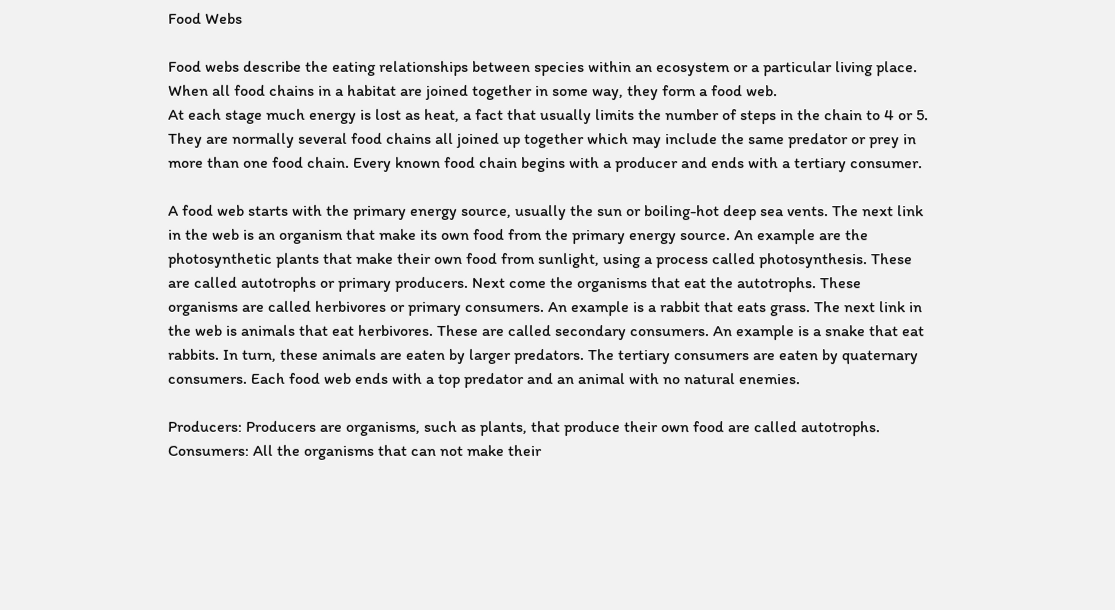Food Webs

Food webs describe the eating relationships between species within an ecosystem or a particular living place. When all food chains in a habitat are joined together in some way, they form a food web.
At each stage much energy is lost as heat, a fact that usually limits the number of steps in the chain to 4 or 5. They are normally several food chains all joined up together which may include the same predator or prey in more than one food chain. Every known food chain begins with a producer and ends with a tertiary consumer.

A food web starts with the primary energy source, usually the sun or boiling-hot deep sea vents. The next link in the web is an organism that make its own food from the primary energy source. An example are the photosynthetic plants that make their own food from sunlight, using a process called photosynthesis. These are called autotrophs or primary producers. Next come the organisms that eat the autotrophs. These organisms are called herbivores or primary consumers. An example is a rabbit that eats grass. The next link in the web is animals that eat herbivores. These are called secondary consumers. An example is a snake that eat rabbits. In turn, these animals are eaten by larger predators. The tertiary consumers are eaten by quaternary consumers. Each food web ends with a top predator and an animal with no natural enemies.

Producers: Producers are organisms, such as plants, that produce their own food are called autotrophs.
Consumers: All the organisms that can not make their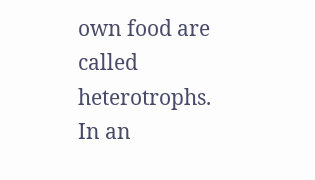own food are called heterotrophs. In an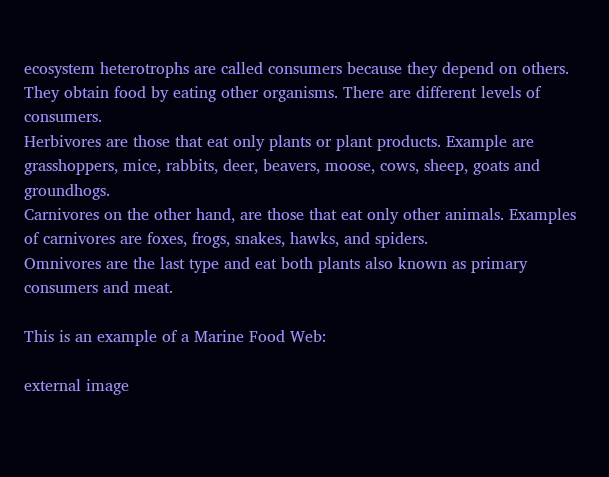ecosystem heterotrophs are called consumers because they depend on others. They obtain food by eating other organisms. There are different levels of consumers.
Herbivores are those that eat only plants or plant products. Example are grasshoppers, mice, rabbits, deer, beavers, moose, cows, sheep, goats and groundhogs.
Carnivores on the other hand, are those that eat only other animals. Examples of carnivores are foxes, frogs, snakes, hawks, and spiders.
Omnivores are the last type and eat both plants also known as primary consumers and meat.

This is an example of a Marine Food Web:

external image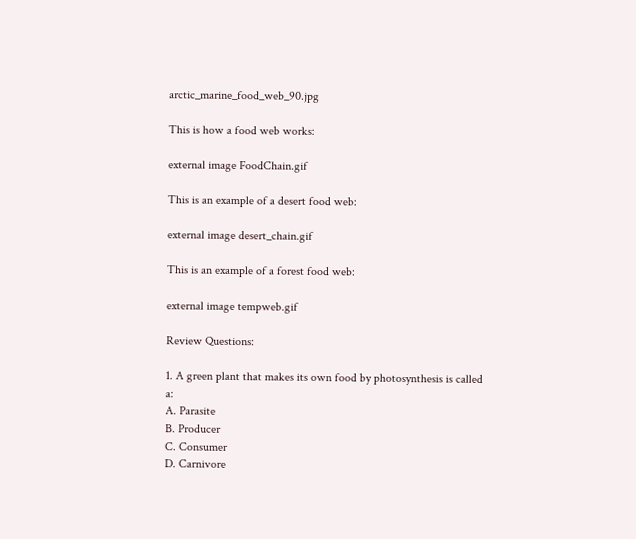arctic_marine_food_web_90.jpg

This is how a food web works:

external image FoodChain.gif

This is an example of a desert food web:

external image desert_chain.gif

This is an example of a forest food web:

external image tempweb.gif

Review Questions:

1. A green plant that makes its own food by photosynthesis is called a:
A. Parasite
B. Producer
C. Consumer
D. Carnivore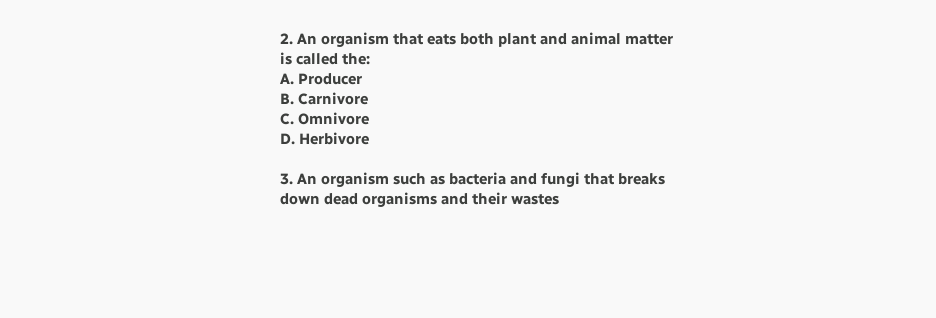2. An organism that eats both plant and animal matter is called the:
A. Producer
B. Carnivore
C. Omnivore
D. Herbivore

3. An organism such as bacteria and fungi that breaks down dead organisms and their wastes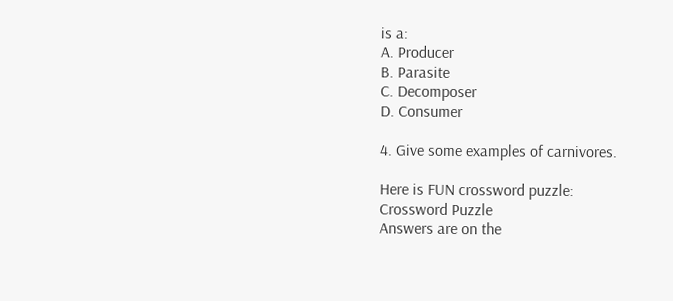is a:
A. Producer
B. Parasite
C. Decomposer
D. Consumer

4. Give some examples of carnivores.

Here is FUN crossword puzzle:
Crossword Puzzle
Answers are on the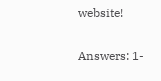website!

Answers: 1-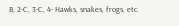B, 2-C, 3-C, 4- Hawks, snakes, frogs, etc.